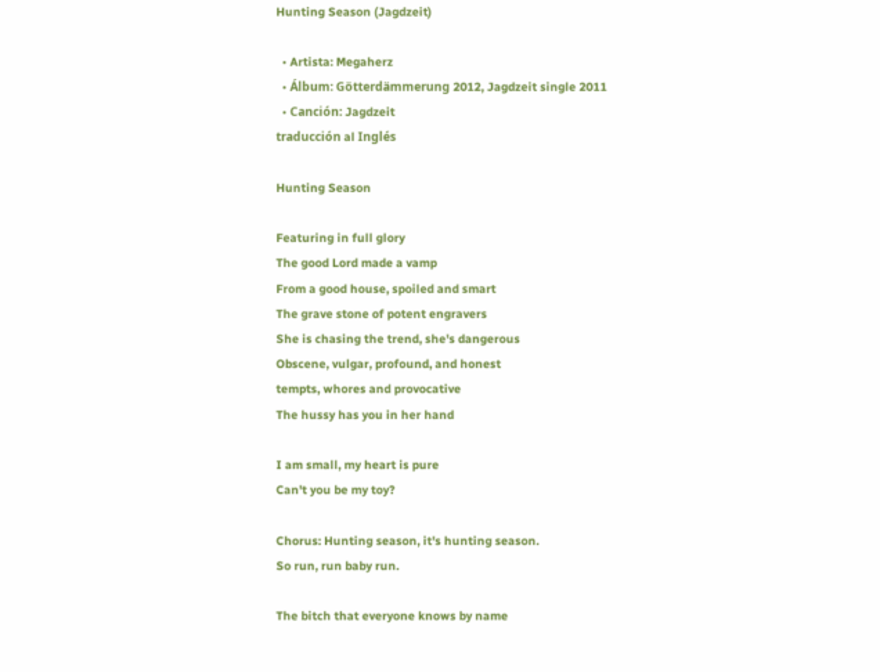Hunting Season (Jagdzeit)

  • Artista: Megaherz
  • Álbum: Götterdämmerung 2012, Jagdzeit single 2011
  • Canción: Jagdzeit
traducción al Inglés

Hunting Season

Featuring in full glory
The good Lord made a vamp
From a good house, spoiled and smart
The grave stone of potent engravers
She is chasing the trend, she's dangerous
Obscene, vulgar, profound, and honest
tempts, whores and provocative
The hussy has you in her hand

I am small, my heart is pure
Can't you be my toy?

Chorus: Hunting season, it's hunting season.
So run, run baby run.

The bitch that everyone knows by name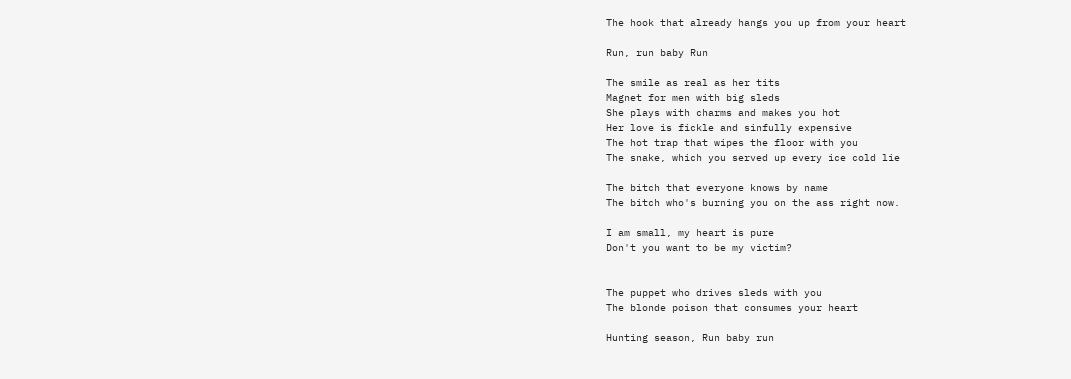The hook that already hangs you up from your heart

Run, run baby Run

The smile as real as her tits
Magnet for men with big sleds
She plays with charms and makes you hot
Her love is fickle and sinfully expensive
The hot trap that wipes the floor with you
The snake, which you served up every ice cold lie

The bitch that everyone knows by name
The bitch who's burning you on the ass right now.

I am small, my heart is pure
Don't you want to be my victim?


The puppet who drives sleds with you
The blonde poison that consumes your heart

Hunting season, Run baby run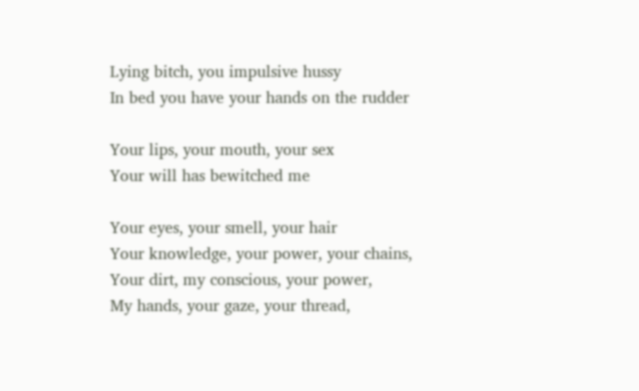Lying bitch, you impulsive hussy
In bed you have your hands on the rudder

Your lips, your mouth, your sex
Your will has bewitched me

Your eyes, your smell, your hair
Your knowledge, your power, your chains,
Your dirt, my conscious, your power,
My hands, your gaze, your thread,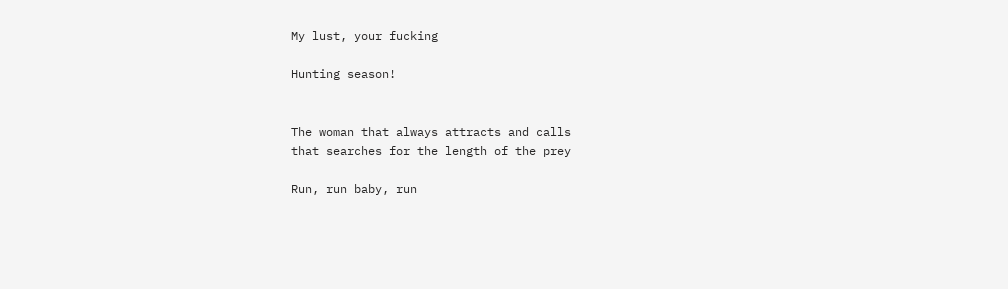My lust, your fucking

Hunting season!


The woman that always attracts and calls
that searches for the length of the prey

Run, run baby, run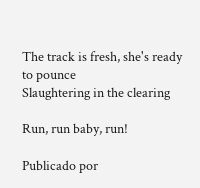The track is fresh, she's ready to pounce
Slaughtering in the clearing

Run, run baby, run!

Publicado por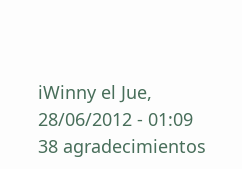iWinny el Jue, 28/06/2012 - 01:09
38 agradecimientos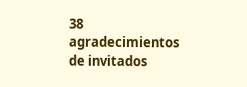38 agradecimientos de invitados